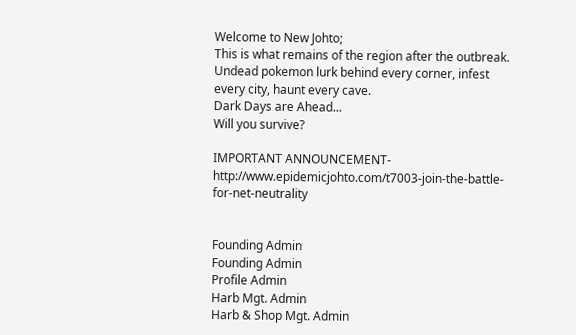Welcome to New Johto;
This is what remains of the region after the outbreak.
Undead pokemon lurk behind every corner, infest every city, haunt every cave.
Dark Days are Ahead...
Will you survive?

IMPORTANT ANNOUNCEMENT- http://www.epidemicjohto.com/t7003-join-the-battle-for-net-neutrality


Founding Admin
Founding Admin
Profile Admin
Harb Mgt. Admin
Harb & Shop Mgt. Admin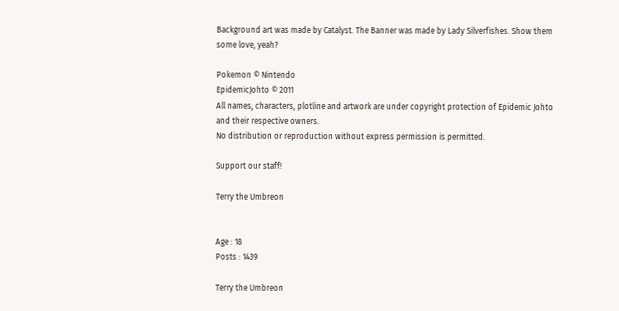Background art was made by Catalyst. The Banner was made by Lady Silverfishes. Show them some love, yeah?

Pokemon © Nintendo
EpidemicJohto © 2011
All names, characters, plotline and artwork are under copyright protection of Epidemic Johto and their respective owners.
No distribution or reproduction without express permission is permitted.

Support our staff!

Terry the Umbreon


Age : 18
Posts : 1439

Terry the Umbreon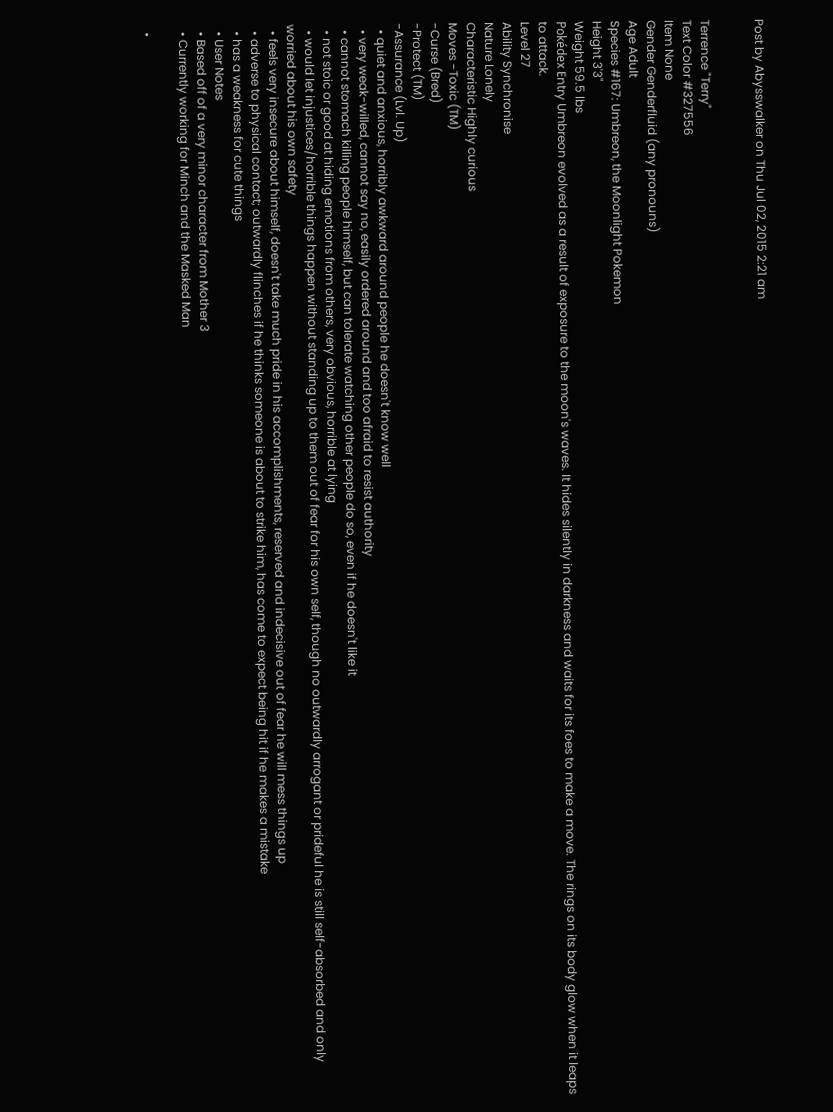Post by Abysswalker on Thu Jul 02, 2015 2:21 am


Terrence "Terry"
Text Color #327556
Item None
Gender Genderfluid (any pronouns)
Age Adult
Species #167: Umbreon, the Moonlight Pokemon
Height 3'3"
Weight 59.5 lbs
Pokédex Entry Umbreon evolved as a result of exposure to the moon's waves. It hides silently in darkness and waits for its foes to make a move. The rings on its body glow when it leaps to attack.
Level 27
Ability Synchronise
Nature Lonely
Characteristic Highly curious
Moves -Toxic (TM)
-Curse (Bred)
-Protect (TM)
-Assurance (Lvl. Up)
  • quiet and anxious, horribly awkward around people he doesn't know well
  • very weak-willed, cannot say no, easily ordered around and too afraid to resist authority
  • cannot stomach killing people himself, but can tolerate watching other people do so, even if he doesn't like it
  • not stoic or good at hiding emotions from others, very obvious, horrible at lying
  • would let injustices/horrible things happen without standing up to them out of fear for his own self, though no outwardly arrogant or prideful he is still self-absorbed and only worried about his own safety
  • feels very insecure about himself, doesn't take much pride in his accomplishments, reserved and indecisive out of fear he will mess things up
  • adverse to physical contact; outwardly flinches if he thinks someone is about to strike him, has come to expect being hit if he makes a mistake
  • has a weakness for cute things
  • User Notes
  • Based off of a very minor character from Mother 3
  • Currently working for Minch and the Masked Man

  •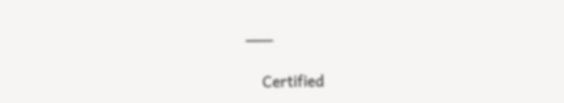___

    Certified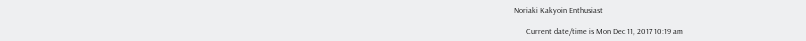Noriaki Kakyoin Enthusiast

      Current date/time is Mon Dec 11, 2017 10:19 am